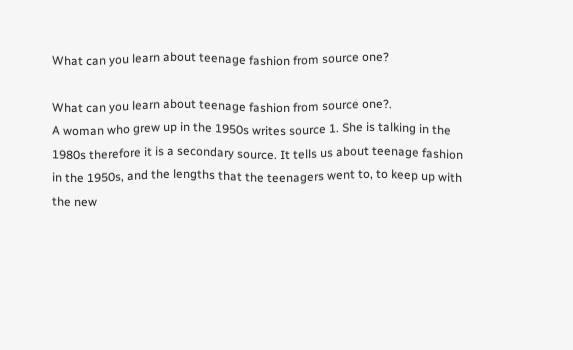What can you learn about teenage fashion from source one?

What can you learn about teenage fashion from source one?.
A woman who grew up in the 1950s writes source 1. She is talking in the 1980s therefore it is a secondary source. It tells us about teenage fashion in the 1950s, and the lengths that the teenagers went to, to keep up with the new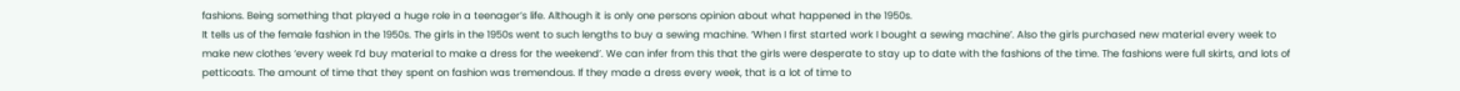fashions. Being something that played a huge role in a teenager’s life. Although it is only one persons opinion about what happened in the 1950s.
It tells us of the female fashion in the 1950s. The girls in the 1950s went to such lengths to buy a sewing machine. ‘When I first started work I bought a sewing machine’. Also the girls purchased new material every week to make new clothes ‘every week I’d buy material to make a dress for the weekend’. We can infer from this that the girls were desperate to stay up to date with the fashions of the time. The fashions were full skirts, and lots of petticoats. The amount of time that they spent on fashion was tremendous. If they made a dress every week, that is a lot of time to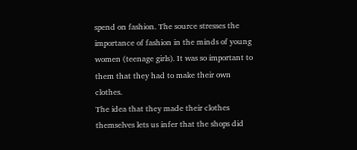spend on fashion. The source stresses the importance of fashion in the minds of young women (teenage girls). It was so important to them that they had to make their own clothes.
The idea that they made their clothes themselves lets us infer that the shops did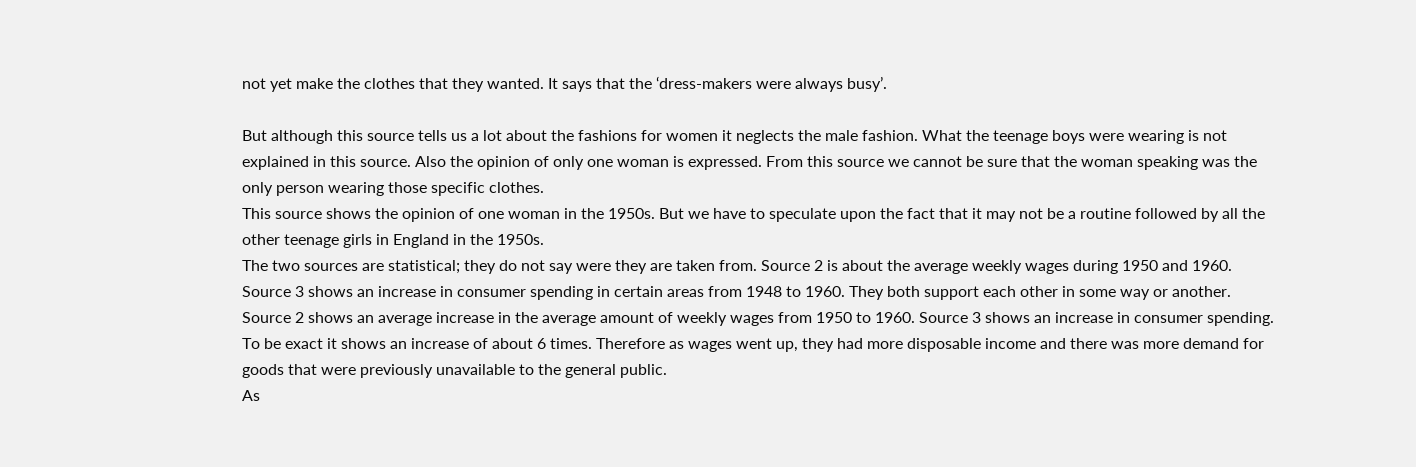not yet make the clothes that they wanted. It says that the ‘dress-makers were always busy’.

But although this source tells us a lot about the fashions for women it neglects the male fashion. What the teenage boys were wearing is not explained in this source. Also the opinion of only one woman is expressed. From this source we cannot be sure that the woman speaking was the only person wearing those specific clothes.
This source shows the opinion of one woman in the 1950s. But we have to speculate upon the fact that it may not be a routine followed by all the other teenage girls in England in the 1950s.
The two sources are statistical; they do not say were they are taken from. Source 2 is about the average weekly wages during 1950 and 1960. Source 3 shows an increase in consumer spending in certain areas from 1948 to 1960. They both support each other in some way or another.
Source 2 shows an average increase in the average amount of weekly wages from 1950 to 1960. Source 3 shows an increase in consumer spending. To be exact it shows an increase of about 6 times. Therefore as wages went up, they had more disposable income and there was more demand for goods that were previously unavailable to the general public.
As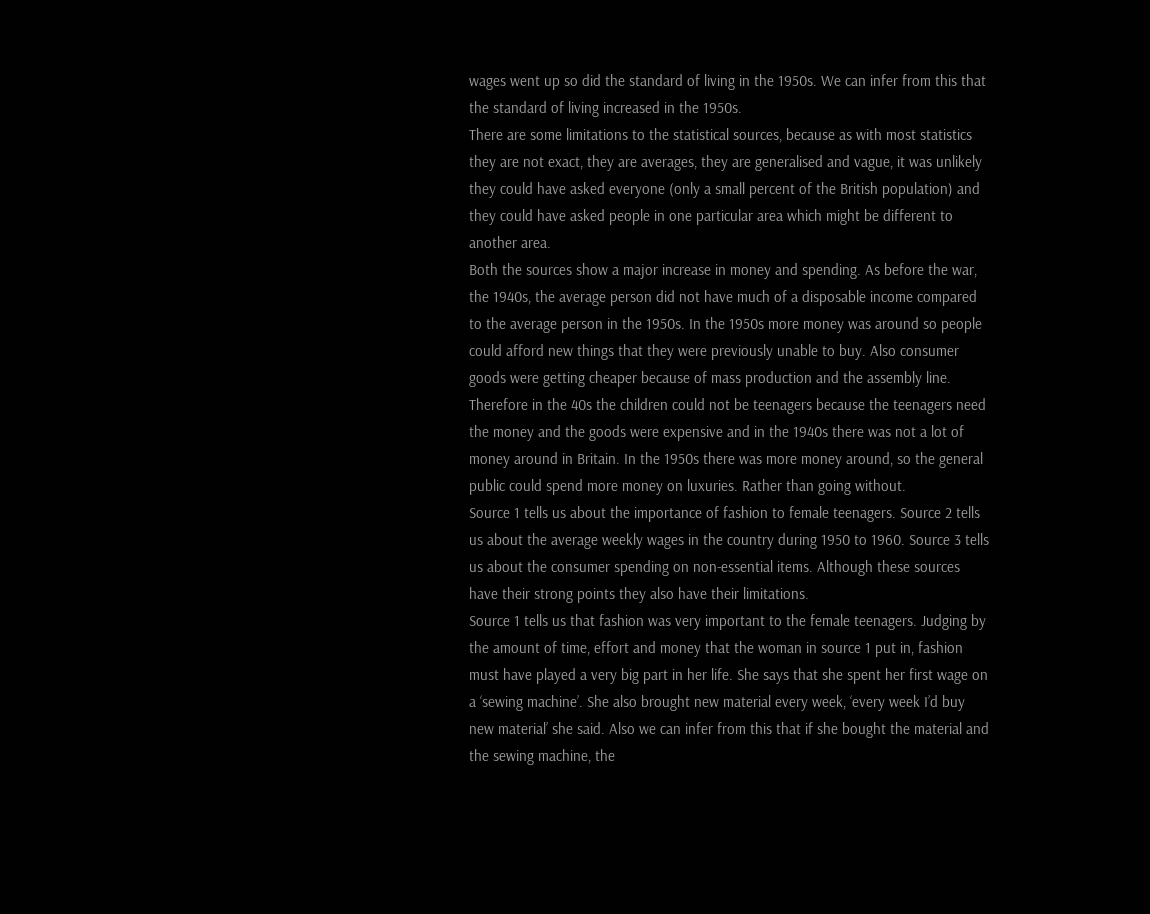wages went up so did the standard of living in the 1950s. We can infer from this that the standard of living increased in the 1950s.
There are some limitations to the statistical sources, because as with most statistics they are not exact, they are averages, they are generalised and vague, it was unlikely they could have asked everyone (only a small percent of the British population) and they could have asked people in one particular area which might be different to another area.
Both the sources show a major increase in money and spending. As before the war, the 1940s, the average person did not have much of a disposable income compared to the average person in the 1950s. In the 1950s more money was around so people could afford new things that they were previously unable to buy. Also consumer goods were getting cheaper because of mass production and the assembly line. Therefore in the 40s the children could not be teenagers because the teenagers need the money and the goods were expensive and in the 1940s there was not a lot of money around in Britain. In the 1950s there was more money around, so the general public could spend more money on luxuries. Rather than going without.
Source 1 tells us about the importance of fashion to female teenagers. Source 2 tells us about the average weekly wages in the country during 1950 to 1960. Source 3 tells us about the consumer spending on non-essential items. Although these sources have their strong points they also have their limitations.
Source 1 tells us that fashion was very important to the female teenagers. Judging by the amount of time, effort and money that the woman in source 1 put in, fashion must have played a very big part in her life. She says that she spent her first wage on a ‘sewing machine’. She also brought new material every week, ‘every week I’d buy new material’ she said. Also we can infer from this that if she bought the material and the sewing machine, the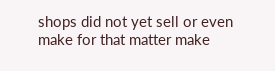shops did not yet sell or even make for that matter make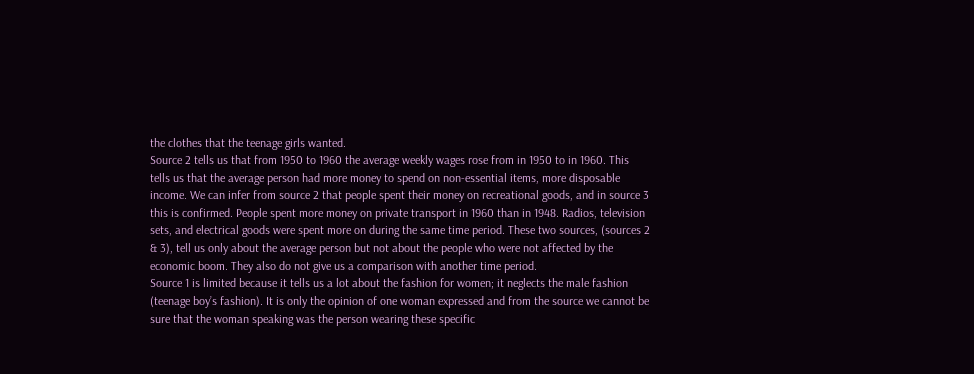the clothes that the teenage girls wanted.
Source 2 tells us that from 1950 to 1960 the average weekly wages rose from in 1950 to in 1960. This tells us that the average person had more money to spend on non-essential items, more disposable income. We can infer from source 2 that people spent their money on recreational goods, and in source 3 this is confirmed. People spent more money on private transport in 1960 than in 1948. Radios, television sets, and electrical goods were spent more on during the same time period. These two sources, (sources 2 & 3), tell us only about the average person but not about the people who were not affected by the economic boom. They also do not give us a comparison with another time period.
Source 1 is limited because it tells us a lot about the fashion for women; it neglects the male fashion (teenage boy’s fashion). It is only the opinion of one woman expressed and from the source we cannot be sure that the woman speaking was the person wearing these specific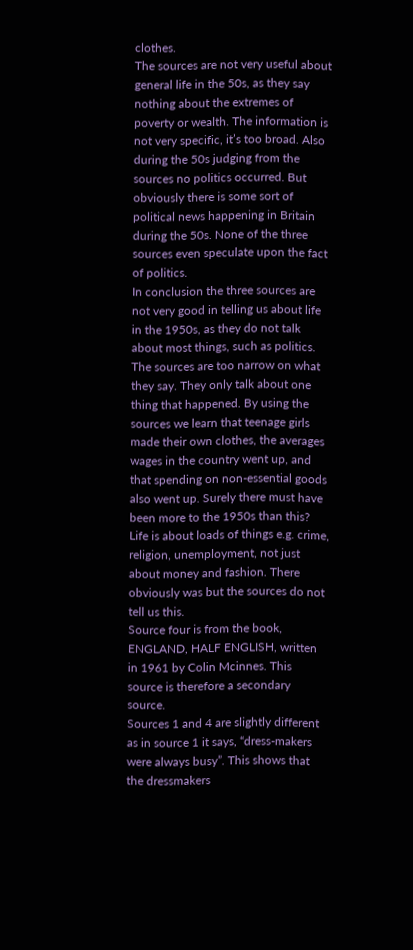clothes.
The sources are not very useful about general life in the 50s, as they say nothing about the extremes of poverty or wealth. The information is not very specific, it’s too broad. Also during the 50s judging from the sources no politics occurred. But obviously there is some sort of political news happening in Britain during the 50s. None of the three sources even speculate upon the fact of politics.
In conclusion the three sources are not very good in telling us about life in the 1950s, as they do not talk about most things, such as politics. The sources are too narrow on what they say. They only talk about one thing that happened. By using the sources we learn that teenage girls made their own clothes, the averages wages in the country went up, and that spending on non-essential goods also went up. Surely there must have been more to the 1950s than this? Life is about loads of things e.g. crime, religion, unemployment, not just about money and fashion. There obviously was but the sources do not tell us this.
Source four is from the book, ENGLAND, HALF ENGLISH, written in 1961 by Colin Mcinnes. This source is therefore a secondary source.
Sources 1 and 4 are slightly different as in source 1 it says, “dress-makers were always busy”. This shows that the dressmakers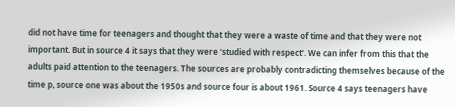did not have time for teenagers and thought that they were a waste of time and that they were not important. But in source 4 it says that they were ‘studied with respect’. We can infer from this that the adults paid attention to the teenagers. The sources are probably contradicting themselves because of the time p, source one was about the 1950s and source four is about 1961. Source 4 says teenagers have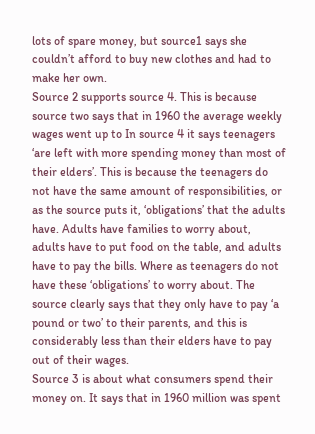lots of spare money, but source1 says she couldn’t afford to buy new clothes and had to make her own.
Source 2 supports source 4. This is because source two says that in 1960 the average weekly wages went up to In source 4 it says teenagers ‘are left with more spending money than most of their elders’. This is because the teenagers do not have the same amount of responsibilities, or as the source puts it, ‘obligations’ that the adults have. Adults have families to worry about, adults have to put food on the table, and adults have to pay the bills. Where as teenagers do not have these ‘obligations’ to worry about. The source clearly says that they only have to pay ‘a pound or two’ to their parents, and this is considerably less than their elders have to pay out of their wages.
Source 3 is about what consumers spend their money on. It says that in 1960 million was spent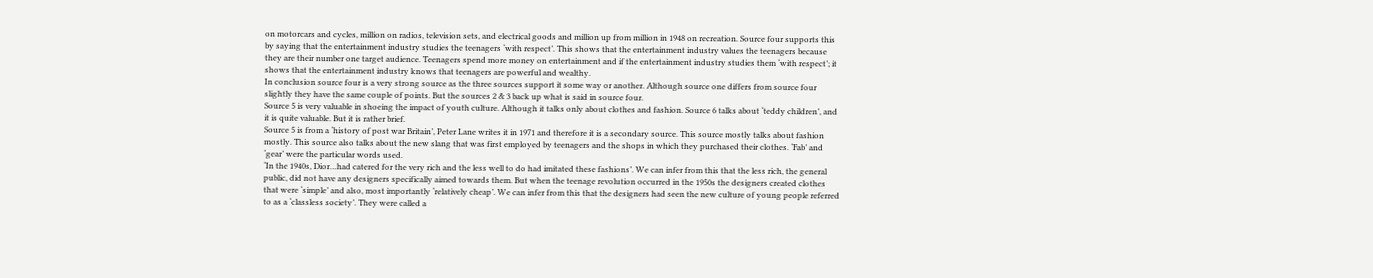on motorcars and cycles, million on radios, television sets, and electrical goods and million up from million in 1948 on recreation. Source four supports this by saying that the entertainment industry studies the teenagers ‘with respect’. This shows that the entertainment industry values the teenagers because they are their number one target audience. Teenagers spend more money on entertainment and if the entertainment industry studies them ‘with respect’; it shows that the entertainment industry knows that teenagers are powerful and wealthy.
In conclusion source four is a very strong source as the three sources support it some way or another. Although source one differs from source four slightly they have the same couple of points. But the sources 2 & 3 back up what is said in source four.
Source 5 is very valuable in shoeing the impact of youth culture. Although it talks only about clothes and fashion. Source 6 talks about ‘teddy children’, and it is quite valuable. But it is rather brief.
Source 5 is from a ‘history of post war Britain’, Peter Lane writes it in 1971 and therefore it is a secondary source. This source mostly talks about fashion mostly. This source also talks about the new slang that was first employed by teenagers and the shops in which they purchased their clothes. ‘Fab’ and ‘gear’ were the particular words used.
‘In the 1940s, Dior…had catered for the very rich and the less well to do had imitated these fashions’. We can infer from this that the less rich, the general public, did not have any designers specifically aimed towards them. But when the teenage revolution occurred in the 1950s the designers created clothes that were ‘simple’ and also, most importantly ‘relatively cheap’. We can infer from this that the designers had seen the new culture of young people referred to as a ‘classless society’. They were called a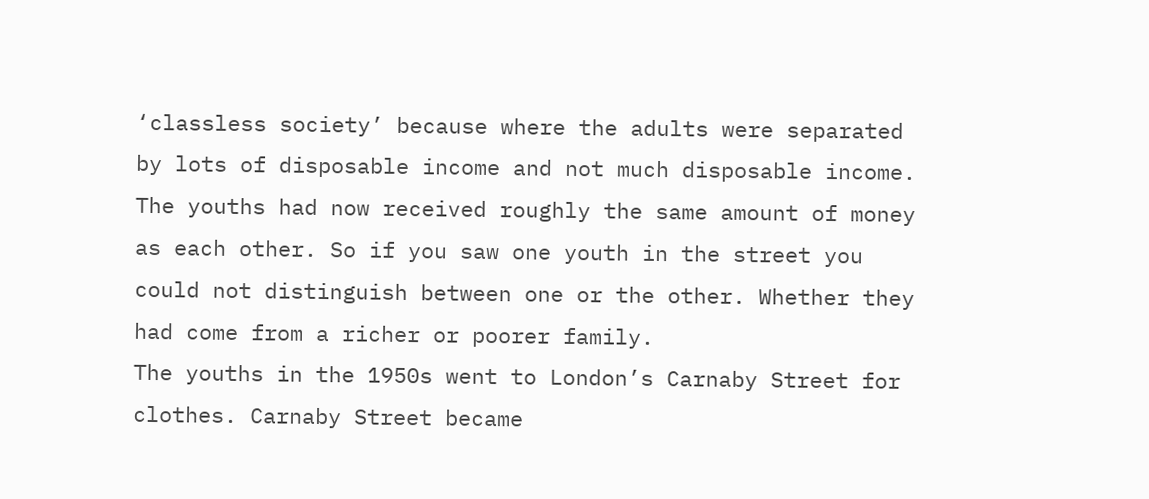‘classless society’ because where the adults were separated by lots of disposable income and not much disposable income. The youths had now received roughly the same amount of money as each other. So if you saw one youth in the street you could not distinguish between one or the other. Whether they had come from a richer or poorer family.
The youths in the 1950s went to London’s Carnaby Street for clothes. Carnaby Street became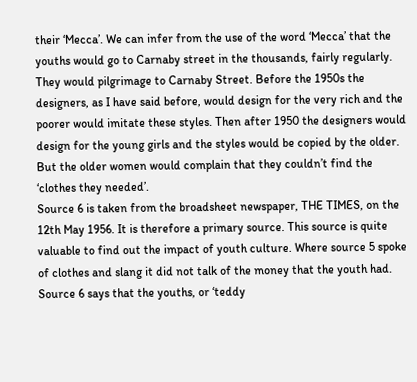their ‘Mecca’. We can infer from the use of the word ‘Mecca’ that the youths would go to Carnaby street in the thousands, fairly regularly. They would pilgrimage to Carnaby Street. Before the 1950s the designers, as I have said before, would design for the very rich and the poorer would imitate these styles. Then after 1950 the designers would design for the young girls and the styles would be copied by the older. But the older women would complain that they couldn’t find the ‘clothes they needed’.
Source 6 is taken from the broadsheet newspaper, THE TIMES, on the 12th May 1956. It is therefore a primary source. This source is quite valuable to find out the impact of youth culture. Where source 5 spoke of clothes and slang it did not talk of the money that the youth had. Source 6 says that the youths, or ‘teddy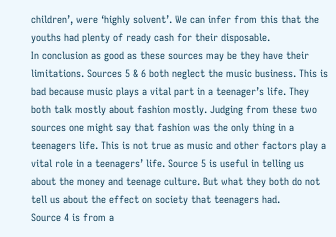children’, were ‘highly solvent’. We can infer from this that the youths had plenty of ready cash for their disposable.
In conclusion as good as these sources may be they have their limitations. Sources 5 & 6 both neglect the music business. This is bad because music plays a vital part in a teenager’s life. They both talk mostly about fashion mostly. Judging from these two sources one might say that fashion was the only thing in a teenagers life. This is not true as music and other factors play a vital role in a teenagers’ life. Source 5 is useful in telling us about the money and teenage culture. But what they both do not tell us about the effect on society that teenagers had.
Source 4 is from a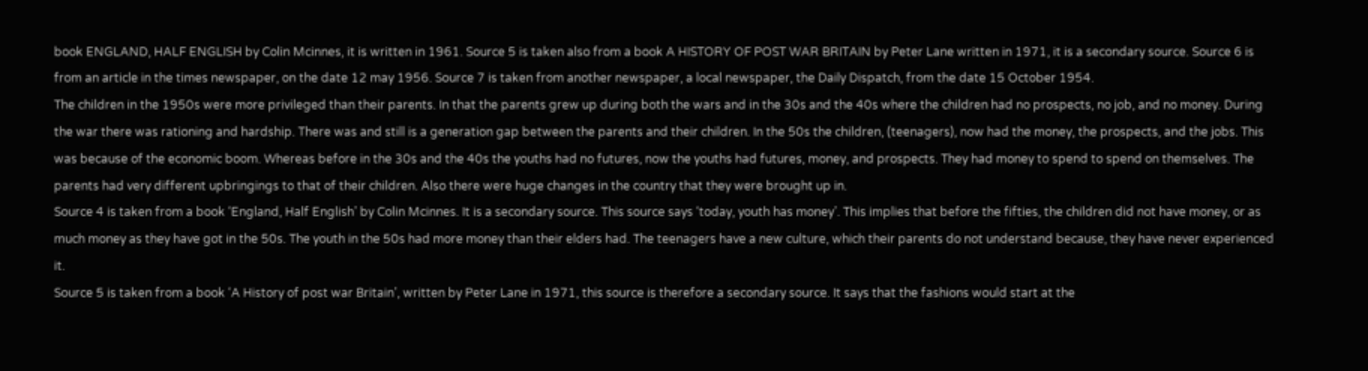book ENGLAND, HALF ENGLISH by Colin Mcinnes, it is written in 1961. Source 5 is taken also from a book A HISTORY OF POST WAR BRITAIN by Peter Lane written in 1971, it is a secondary source. Source 6 is from an article in the times newspaper, on the date 12 may 1956. Source 7 is taken from another newspaper, a local newspaper, the Daily Dispatch, from the date 15 October 1954.
The children in the 1950s were more privileged than their parents. In that the parents grew up during both the wars and in the 30s and the 40s where the children had no prospects, no job, and no money. During the war there was rationing and hardship. There was and still is a generation gap between the parents and their children. In the 50s the children, (teenagers), now had the money, the prospects, and the jobs. This was because of the economic boom. Whereas before in the 30s and the 40s the youths had no futures, now the youths had futures, money, and prospects. They had money to spend to spend on themselves. The parents had very different upbringings to that of their children. Also there were huge changes in the country that they were brought up in.
Source 4 is taken from a book ‘England, Half English’ by Colin Mcinnes. It is a secondary source. This source says ‘today, youth has money’. This implies that before the fifties, the children did not have money, or as much money as they have got in the 50s. The youth in the 50s had more money than their elders had. The teenagers have a new culture, which their parents do not understand because, they have never experienced it.
Source 5 is taken from a book ‘A History of post war Britain’, written by Peter Lane in 1971, this source is therefore a secondary source. It says that the fashions would start at the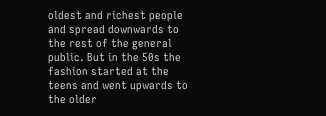oldest and richest people and spread downwards to the rest of the general public. But in the 50s the fashion started at the teens and went upwards to the older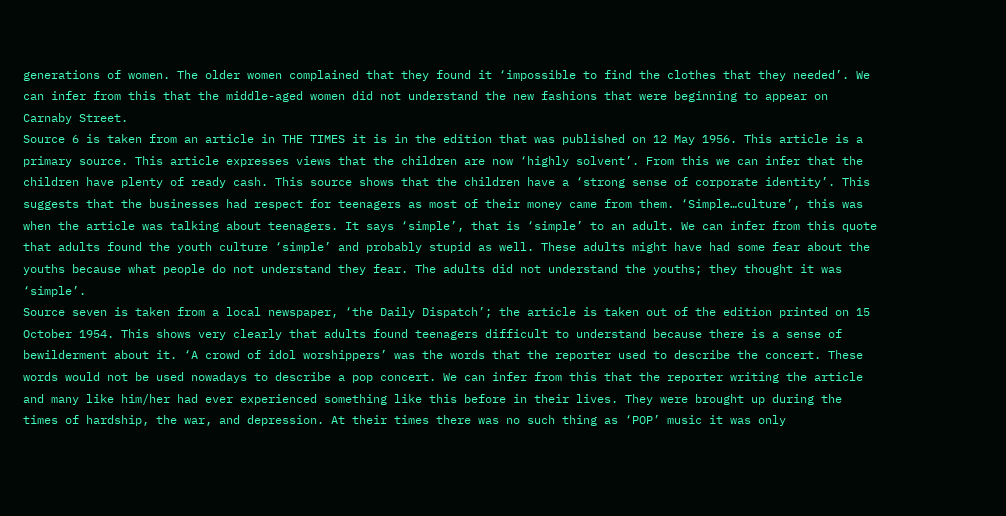generations of women. The older women complained that they found it ‘impossible to find the clothes that they needed’. We can infer from this that the middle-aged women did not understand the new fashions that were beginning to appear on Carnaby Street.
Source 6 is taken from an article in THE TIMES it is in the edition that was published on 12 May 1956. This article is a primary source. This article expresses views that the children are now ‘highly solvent’. From this we can infer that the children have plenty of ready cash. This source shows that the children have a ‘strong sense of corporate identity’. This suggests that the businesses had respect for teenagers as most of their money came from them. ‘Simple…culture’, this was when the article was talking about teenagers. It says ‘simple’, that is ‘simple’ to an adult. We can infer from this quote that adults found the youth culture ‘simple’ and probably stupid as well. These adults might have had some fear about the youths because what people do not understand they fear. The adults did not understand the youths; they thought it was ‘simple’.
Source seven is taken from a local newspaper, ‘the Daily Dispatch’; the article is taken out of the edition printed on 15 October 1954. This shows very clearly that adults found teenagers difficult to understand because there is a sense of bewilderment about it. ‘A crowd of idol worshippers’ was the words that the reporter used to describe the concert. These words would not be used nowadays to describe a pop concert. We can infer from this that the reporter writing the article and many like him/her had ever experienced something like this before in their lives. They were brought up during the times of hardship, the war, and depression. At their times there was no such thing as ‘POP’ music it was only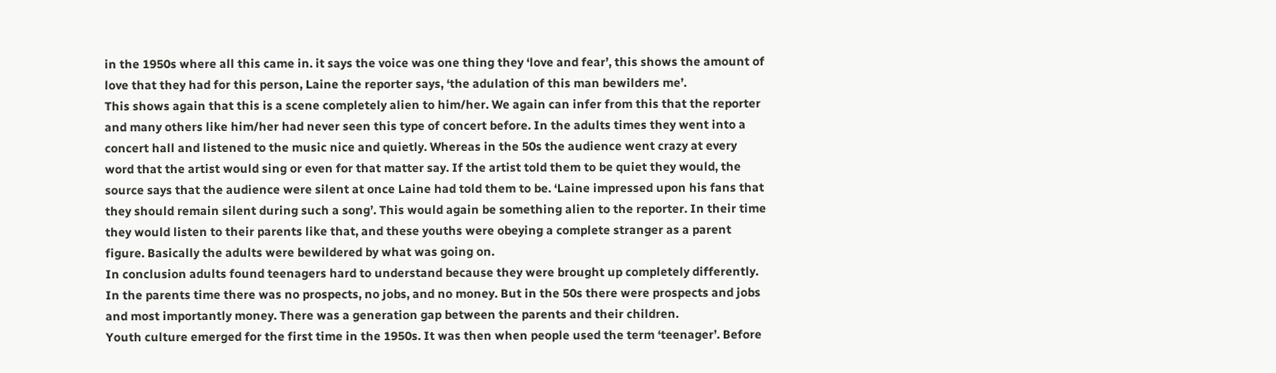in the 1950s where all this came in. it says the voice was one thing they ‘love and fear’, this shows the amount of love that they had for this person, Laine the reporter says, ‘the adulation of this man bewilders me’.
This shows again that this is a scene completely alien to him/her. We again can infer from this that the reporter and many others like him/her had never seen this type of concert before. In the adults times they went into a concert hall and listened to the music nice and quietly. Whereas in the 50s the audience went crazy at every word that the artist would sing or even for that matter say. If the artist told them to be quiet they would, the source says that the audience were silent at once Laine had told them to be. ‘Laine impressed upon his fans that they should remain silent during such a song’. This would again be something alien to the reporter. In their time they would listen to their parents like that, and these youths were obeying a complete stranger as a parent figure. Basically the adults were bewildered by what was going on.
In conclusion adults found teenagers hard to understand because they were brought up completely differently. In the parents time there was no prospects, no jobs, and no money. But in the 50s there were prospects and jobs and most importantly money. There was a generation gap between the parents and their children.
Youth culture emerged for the first time in the 1950s. It was then when people used the term ‘teenager’. Before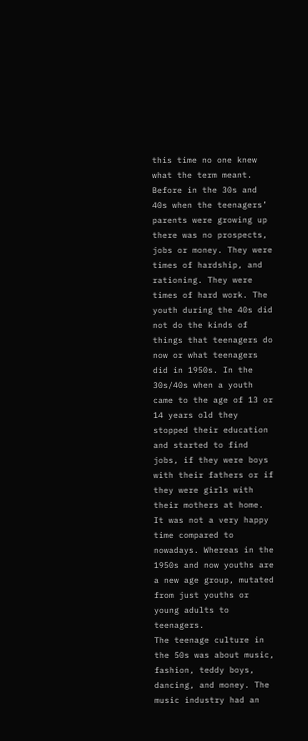this time no one knew what the term meant. Before in the 30s and 40s when the teenagers’ parents were growing up there was no prospects, jobs or money. They were times of hardship, and rationing. They were times of hard work. The youth during the 40s did not do the kinds of things that teenagers do now or what teenagers did in 1950s. In the 30s/40s when a youth came to the age of 13 or 14 years old they stopped their education and started to find jobs, if they were boys with their fathers or if they were girls with their mothers at home. It was not a very happy time compared to nowadays. Whereas in the 1950s and now youths are a new age group, mutated from just youths or young adults to teenagers.
The teenage culture in the 50s was about music, fashion, teddy boys, dancing, and money. The music industry had an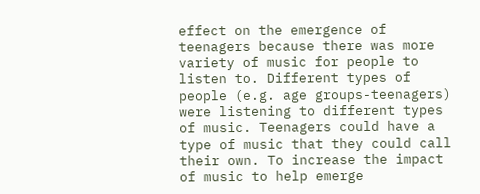effect on the emergence of teenagers because there was more variety of music for people to listen to. Different types of people (e.g. age groups-teenagers) were listening to different types of music. Teenagers could have a type of music that they could call their own. To increase the impact of music to help emerge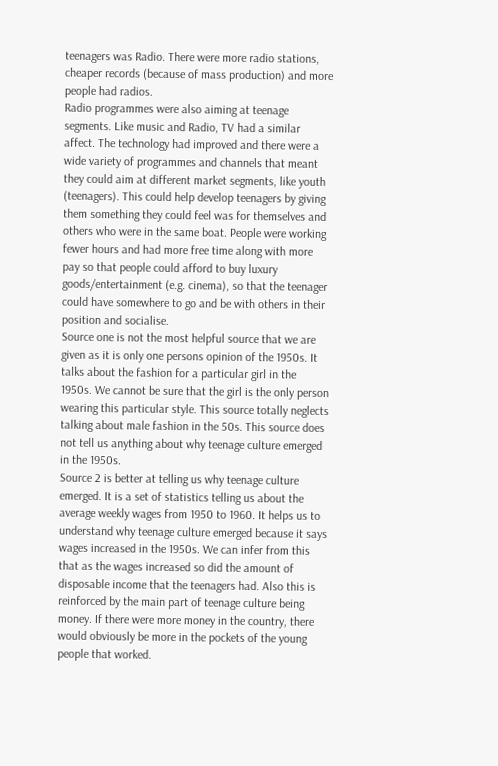teenagers was Radio. There were more radio stations, cheaper records (because of mass production) and more people had radios.
Radio programmes were also aiming at teenage segments. Like music and Radio, TV had a similar affect. The technology had improved and there were a wide variety of programmes and channels that meant they could aim at different market segments, like youth (teenagers). This could help develop teenagers by giving them something they could feel was for themselves and others who were in the same boat. People were working fewer hours and had more free time along with more pay so that people could afford to buy luxury goods/entertainment (e.g. cinema), so that the teenager could have somewhere to go and be with others in their position and socialise.
Source one is not the most helpful source that we are given as it is only one persons opinion of the 1950s. It talks about the fashion for a particular girl in the 1950s. We cannot be sure that the girl is the only person wearing this particular style. This source totally neglects talking about male fashion in the 50s. This source does not tell us anything about why teenage culture emerged in the 1950s.
Source 2 is better at telling us why teenage culture emerged. It is a set of statistics telling us about the average weekly wages from 1950 to 1960. It helps us to understand why teenage culture emerged because it says wages increased in the 1950s. We can infer from this that as the wages increased so did the amount of disposable income that the teenagers had. Also this is reinforced by the main part of teenage culture being money. If there were more money in the country, there would obviously be more in the pockets of the young people that worked.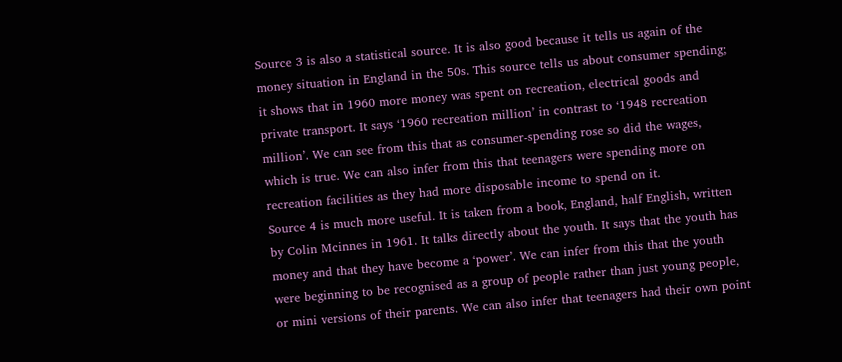Source 3 is also a statistical source. It is also good because it tells us again of the money situation in England in the 50s. This source tells us about consumer spending; it shows that in 1960 more money was spent on recreation, electrical goods and private transport. It says ‘1960 recreation million’ in contrast to ‘1948 recreation million’. We can see from this that as consumer-spending rose so did the wages, which is true. We can also infer from this that teenagers were spending more on recreation facilities as they had more disposable income to spend on it.
Source 4 is much more useful. It is taken from a book, England, half English, written by Colin Mcinnes in 1961. It talks directly about the youth. It says that the youth has money and that they have become a ‘power’. We can infer from this that the youth were beginning to be recognised as a group of people rather than just young people, or mini versions of their parents. We can also infer that teenagers had their own point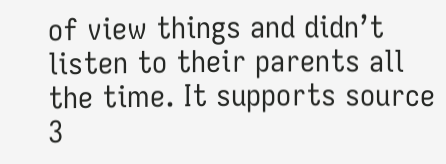of view things and didn’t listen to their parents all the time. It supports source 3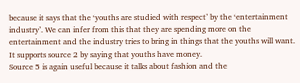because it says that the ‘youths are studied with respect’ by the ‘entertainment industry’. We can infer from this that they are spending more on the entertainment and the industry tries to bring in things that the youths will want. It supports source 2 by saying that youths have money.
Source 5 is again useful because it talks about fashion and the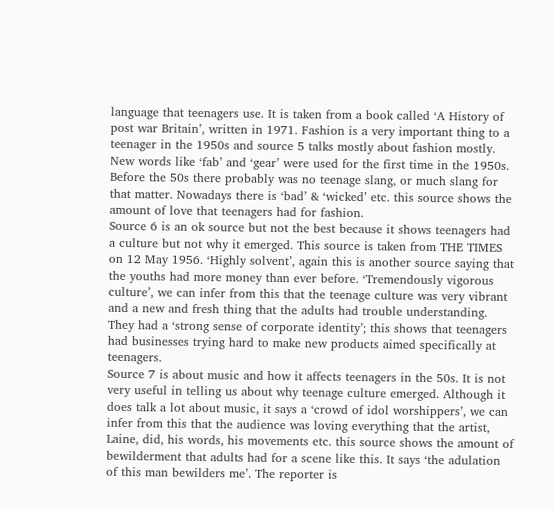language that teenagers use. It is taken from a book called ‘A History of post war Britain’, written in 1971. Fashion is a very important thing to a teenager in the 1950s and source 5 talks mostly about fashion mostly. New words like ‘fab’ and ‘gear’ were used for the first time in the 1950s. Before the 50s there probably was no teenage slang, or much slang for that matter. Nowadays there is ‘bad’ & ‘wicked’ etc. this source shows the amount of love that teenagers had for fashion.
Source 6 is an ok source but not the best because it shows teenagers had a culture but not why it emerged. This source is taken from THE TIMES on 12 May 1956. ‘Highly solvent’, again this is another source saying that the youths had more money than ever before. ‘Tremendously vigorous culture’, we can infer from this that the teenage culture was very vibrant and a new and fresh thing that the adults had trouble understanding. They had a ‘strong sense of corporate identity’; this shows that teenagers had businesses trying hard to make new products aimed specifically at teenagers.
Source 7 is about music and how it affects teenagers in the 50s. It is not very useful in telling us about why teenage culture emerged. Although it does talk a lot about music, it says a ‘crowd of idol worshippers’, we can infer from this that the audience was loving everything that the artist, Laine, did, his words, his movements etc. this source shows the amount of bewilderment that adults had for a scene like this. It says ‘the adulation of this man bewilders me’. The reporter is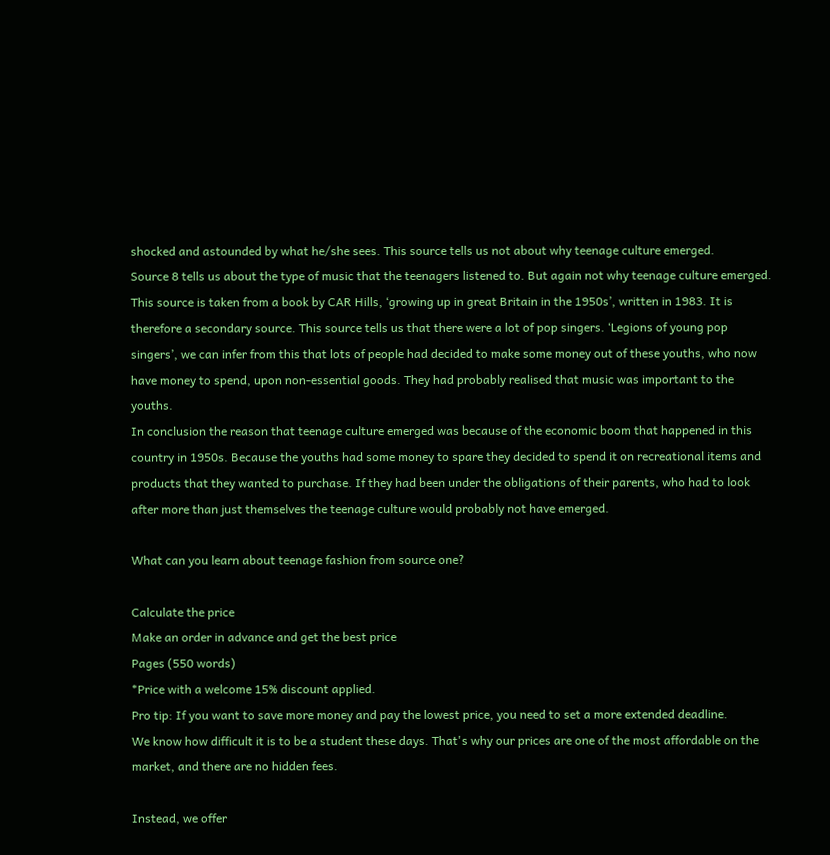shocked and astounded by what he/she sees. This source tells us not about why teenage culture emerged.
Source 8 tells us about the type of music that the teenagers listened to. But again not why teenage culture emerged. This source is taken from a book by CAR Hills, ‘growing up in great Britain in the 1950s’, written in 1983. It is therefore a secondary source. This source tells us that there were a lot of pop singers. ‘Legions of young pop singers’, we can infer from this that lots of people had decided to make some money out of these youths, who now have money to spend, upon non-essential goods. They had probably realised that music was important to the youths.
In conclusion the reason that teenage culture emerged was because of the economic boom that happened in this country in 1950s. Because the youths had some money to spare they decided to spend it on recreational items and products that they wanted to purchase. If they had been under the obligations of their parents, who had to look after more than just themselves the teenage culture would probably not have emerged.

What can you learn about teenage fashion from source one?

Calculate the price
Make an order in advance and get the best price
Pages (550 words)
*Price with a welcome 15% discount applied.
Pro tip: If you want to save more money and pay the lowest price, you need to set a more extended deadline.
We know how difficult it is to be a student these days. That's why our prices are one of the most affordable on the market, and there are no hidden fees.

Instead, we offer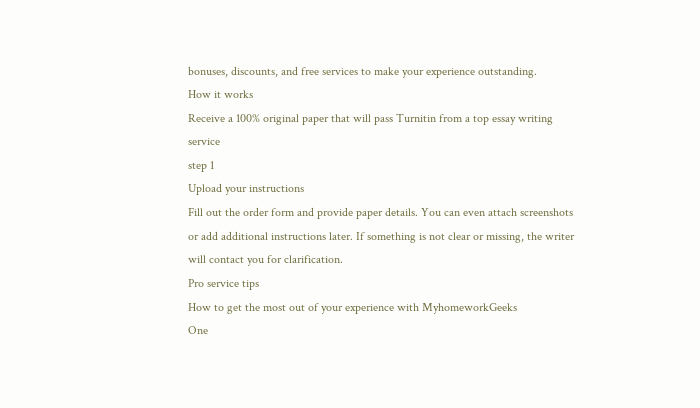bonuses, discounts, and free services to make your experience outstanding.
How it works
Receive a 100% original paper that will pass Turnitin from a top essay writing service
step 1
Upload your instructions
Fill out the order form and provide paper details. You can even attach screenshots or add additional instructions later. If something is not clear or missing, the writer will contact you for clarification.
Pro service tips
How to get the most out of your experience with MyhomeworkGeeks
One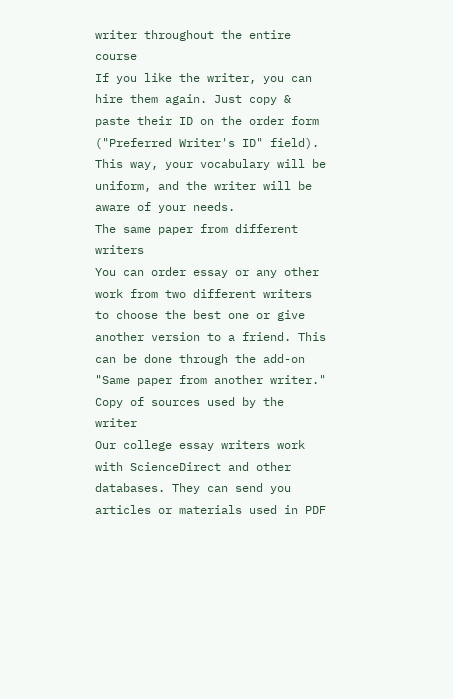writer throughout the entire course
If you like the writer, you can hire them again. Just copy & paste their ID on the order form ("Preferred Writer's ID" field). This way, your vocabulary will be uniform, and the writer will be aware of your needs.
The same paper from different writers
You can order essay or any other work from two different writers to choose the best one or give another version to a friend. This can be done through the add-on "Same paper from another writer."
Copy of sources used by the writer
Our college essay writers work with ScienceDirect and other databases. They can send you articles or materials used in PDF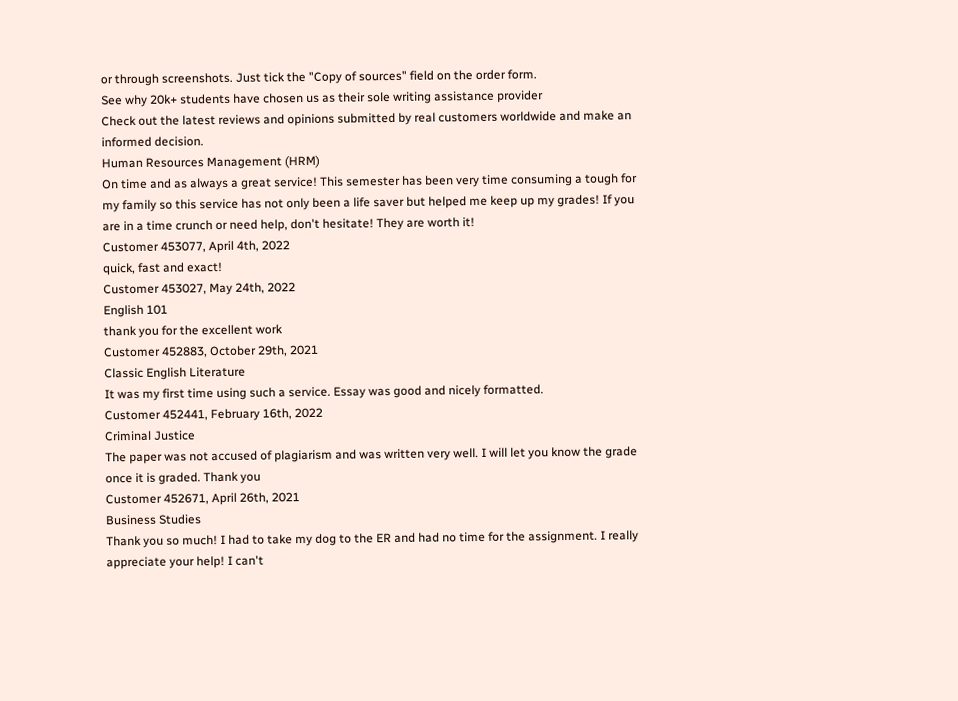or through screenshots. Just tick the "Copy of sources" field on the order form.
See why 20k+ students have chosen us as their sole writing assistance provider
Check out the latest reviews and opinions submitted by real customers worldwide and make an informed decision.
Human Resources Management (HRM)
On time and as always a great service! This semester has been very time consuming a tough for my family so this service has not only been a life saver but helped me keep up my grades! If you are in a time crunch or need help, don't hesitate! They are worth it!
Customer 453077, April 4th, 2022
quick, fast and exact!
Customer 453027, May 24th, 2022
English 101
thank you for the excellent work
Customer 452883, October 29th, 2021
Classic English Literature
It was my first time using such a service. Essay was good and nicely formatted.
Customer 452441, February 16th, 2022
Criminal Justice
The paper was not accused of plagiarism and was written very well. I will let you know the grade once it is graded. Thank you
Customer 452671, April 26th, 2021
Business Studies
Thank you so much! I had to take my dog to the ER and had no time for the assignment. I really appreciate your help! I can't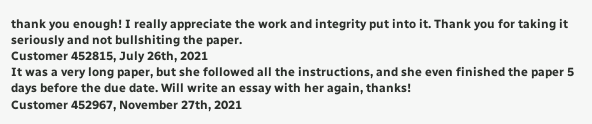thank you enough! I really appreciate the work and integrity put into it. Thank you for taking it seriously and not bullshiting the paper.
Customer 452815, July 26th, 2021
It was a very long paper, but she followed all the instructions, and she even finished the paper 5 days before the due date. Will write an essay with her again, thanks!
Customer 452967, November 27th, 2021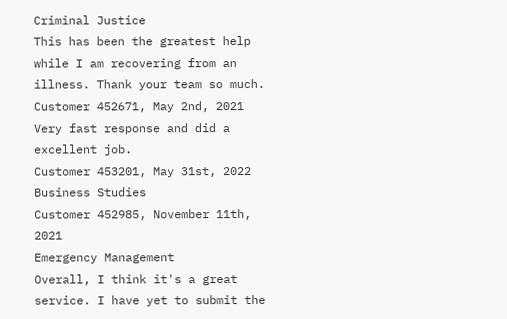Criminal Justice
This has been the greatest help while I am recovering from an illness. Thank your team so much.
Customer 452671, May 2nd, 2021
Very fast response and did a excellent job.
Customer 453201, May 31st, 2022
Business Studies
Customer 452985, November 11th, 2021
Emergency Management
Overall, I think it's a great service. I have yet to submit the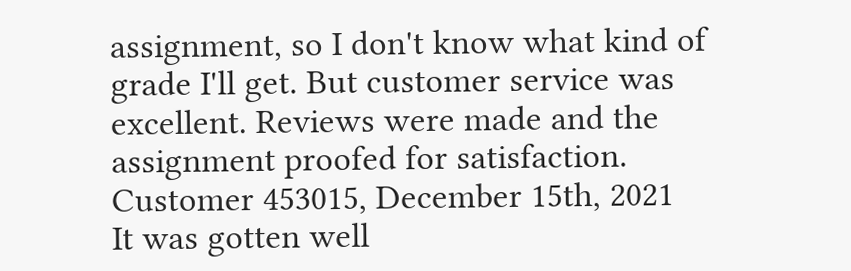assignment, so I don't know what kind of grade I'll get. But customer service was excellent. Reviews were made and the assignment proofed for satisfaction.
Customer 453015, December 15th, 2021
It was gotten well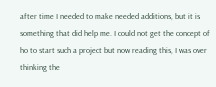after time I needed to make needed additions, but it is something that did help me. I could not get the concept of ho to start such a project but now reading this, I was over thinking the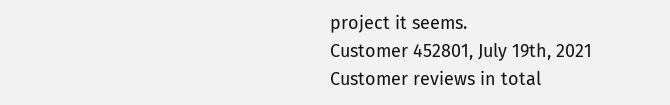project it seems.
Customer 452801, July 19th, 2021
Customer reviews in total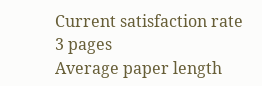Current satisfaction rate
3 pages
Average paper length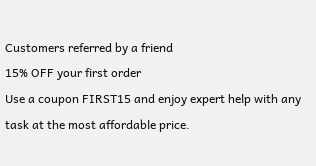Customers referred by a friend
15% OFF your first order
Use a coupon FIRST15 and enjoy expert help with any task at the most affordable price.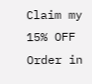Claim my 15% OFF Order in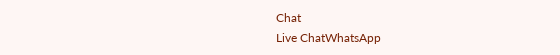Chat
Live ChatWhatsApp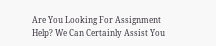Are You Looking For Assignment Help? We Can Certainly Assist You